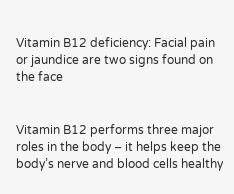Vitamin B12 deficiency: Facial pain or jaundice are two signs found on the face


Vitamin B12 performs three major roles in the body – it helps keep the body’s nerve and blood cells healthy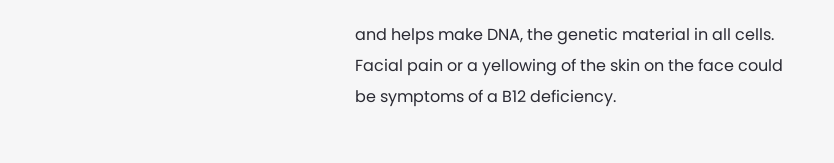and helps make DNA, the genetic material in all cells. Facial pain or a yellowing of the skin on the face could be symptoms of a B12 deficiency.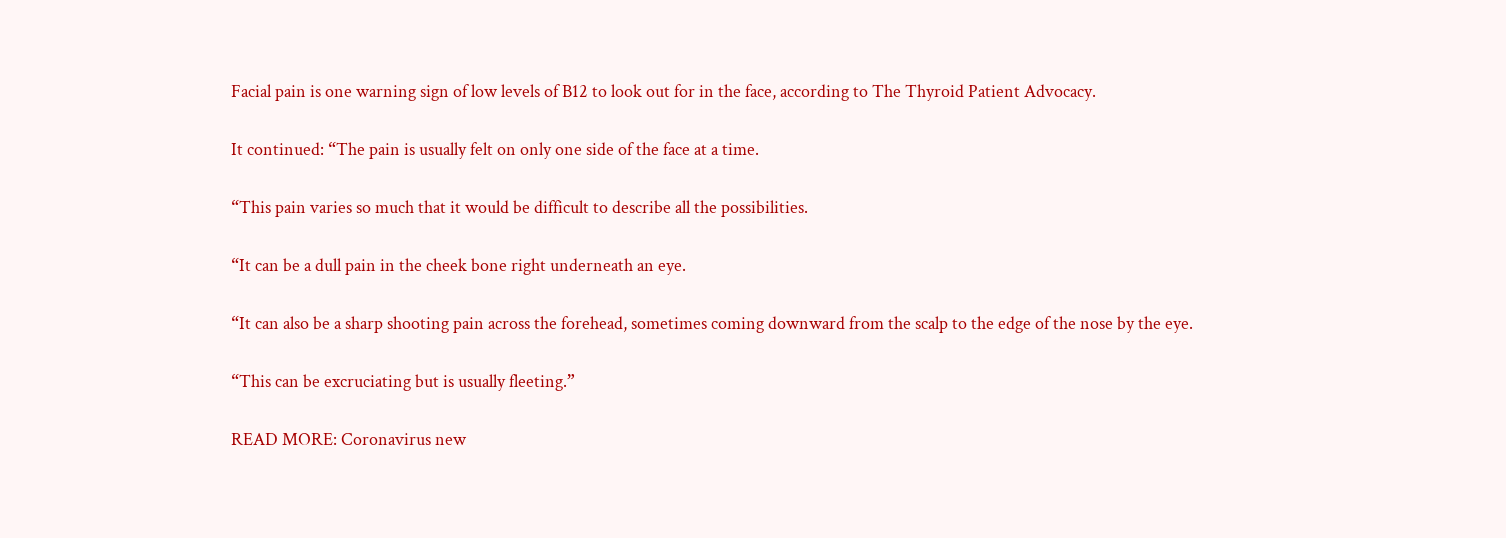Facial pain is one warning sign of low levels of B12 to look out for in the face, according to The Thyroid Patient Advocacy.

It continued: “The pain is usually felt on only one side of the face at a time.

“This pain varies so much that it would be difficult to describe all the possibilities.

“It can be a dull pain in the cheek bone right underneath an eye.

“It can also be a sharp shooting pain across the forehead, sometimes coming downward from the scalp to the edge of the nose by the eye.

“This can be excruciating but is usually fleeting.”

READ MORE: Coronavirus new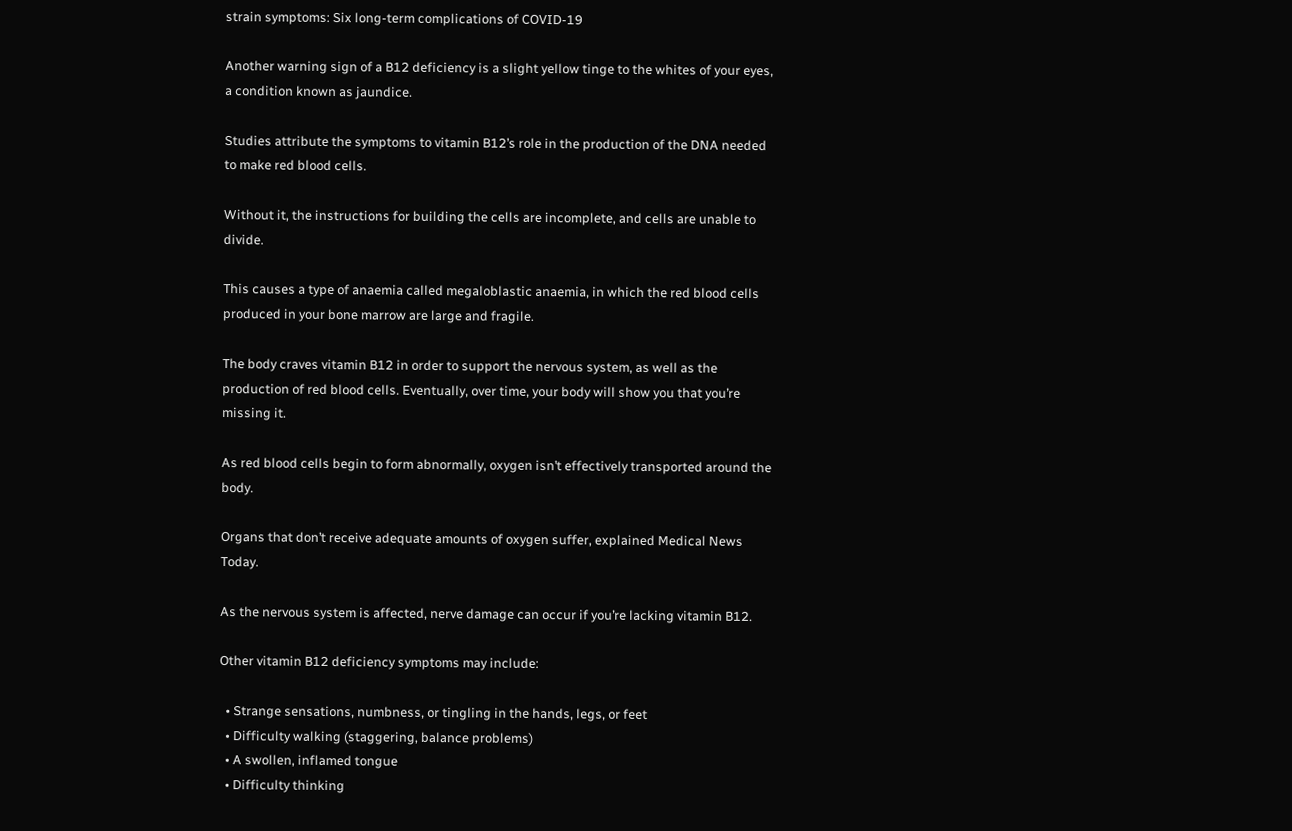strain symptoms: Six long-term complications of COVID-19

Another warning sign of a B12 deficiency is a slight yellow tinge to the whites of your eyes, a condition known as jaundice.

Studies attribute the symptoms to vitamin B12’s role in the production of the DNA needed to make red blood cells.

Without it, the instructions for building the cells are incomplete, and cells are unable to divide.

This causes a type of anaemia called megaloblastic anaemia, in which the red blood cells produced in your bone marrow are large and fragile.

The body craves vitamin B12 in order to support the nervous system, as well as the production of red blood cells. Eventually, over time, your body will show you that you’re missing it.

As red blood cells begin to form abnormally, oxygen isn’t effectively transported around the body.

Organs that don’t receive adequate amounts of oxygen suffer, explained Medical News Today.

As the nervous system is affected, nerve damage can occur if you’re lacking vitamin B12.

Other vitamin B12 deficiency symptoms may include:

  • Strange sensations, numbness, or tingling in the hands, legs, or feet
  • Difficulty walking (staggering, balance problems)
  • A swollen, inflamed tongue
  • Difficulty thinking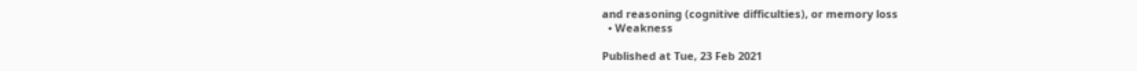and reasoning (cognitive difficulties), or memory loss
  • Weakness

Published at Tue, 23 Feb 2021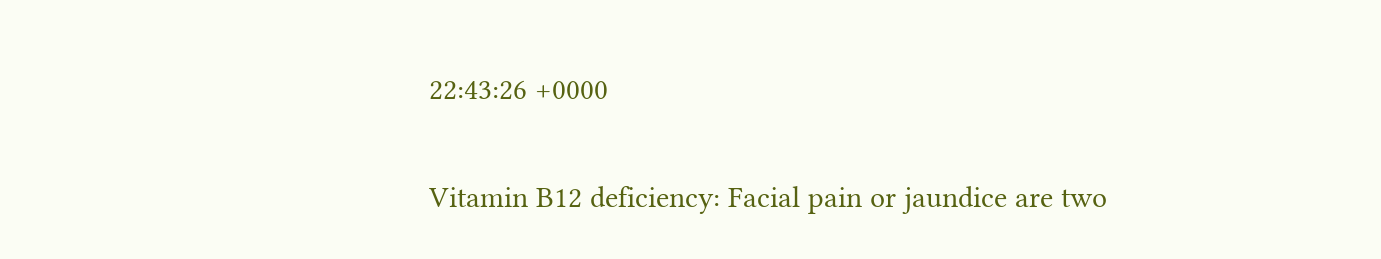22:43:26 +0000

Vitamin B12 deficiency: Facial pain or jaundice are two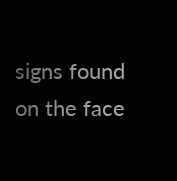signs found on the face